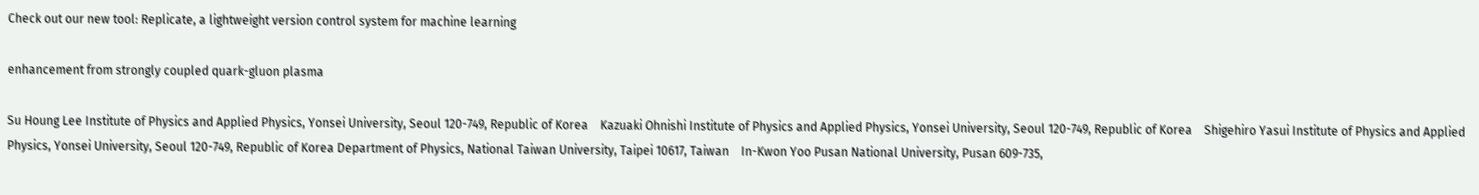Check out our new tool: Replicate, a lightweight version control system for machine learning

enhancement from strongly coupled quark-gluon plasma

Su Houng Lee Institute of Physics and Applied Physics, Yonsei University, Seoul 120-749, Republic of Korea    Kazuaki Ohnishi Institute of Physics and Applied Physics, Yonsei University, Seoul 120-749, Republic of Korea    Shigehiro Yasui Institute of Physics and Applied Physics, Yonsei University, Seoul 120-749, Republic of Korea Department of Physics, National Taiwan University, Taipei 10617, Taiwan    In-Kwon Yoo Pusan National University, Pusan 609-735,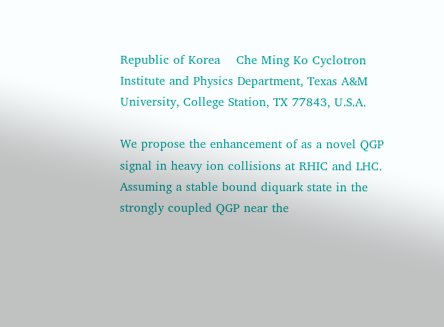Republic of Korea    Che Ming Ko Cyclotron Institute and Physics Department, Texas A&M University, College Station, TX 77843, U.S.A.

We propose the enhancement of as a novel QGP signal in heavy ion collisions at RHIC and LHC. Assuming a stable bound diquark state in the strongly coupled QGP near the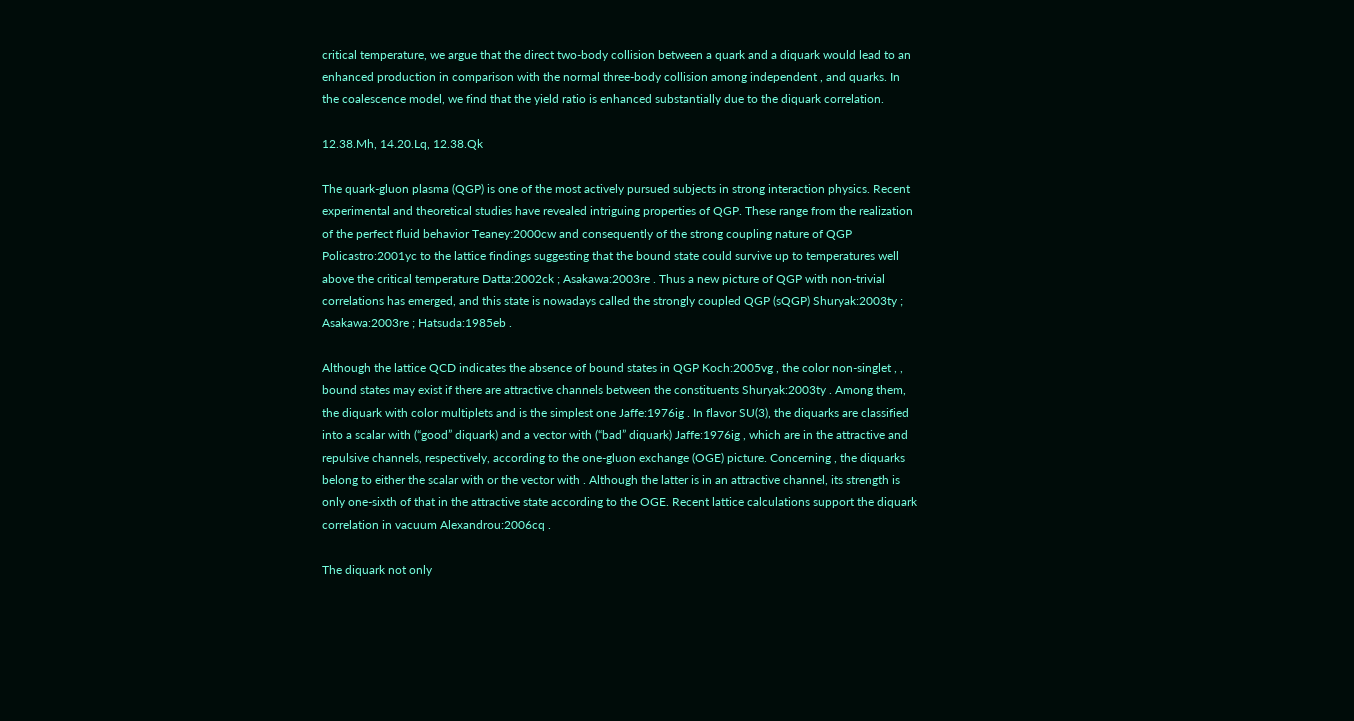critical temperature, we argue that the direct two-body collision between a quark and a diquark would lead to an enhanced production in comparison with the normal three-body collision among independent , and quarks. In the coalescence model, we find that the yield ratio is enhanced substantially due to the diquark correlation.

12.38.Mh, 14.20.Lq, 12.38.Qk

The quark-gluon plasma (QGP) is one of the most actively pursued subjects in strong interaction physics. Recent experimental and theoretical studies have revealed intriguing properties of QGP. These range from the realization of the perfect fluid behavior Teaney:2000cw and consequently of the strong coupling nature of QGP Policastro:2001yc to the lattice findings suggesting that the bound state could survive up to temperatures well above the critical temperature Datta:2002ck ; Asakawa:2003re . Thus a new picture of QGP with non-trivial correlations has emerged, and this state is nowadays called the strongly coupled QGP (sQGP) Shuryak:2003ty ; Asakawa:2003re ; Hatsuda:1985eb .

Although the lattice QCD indicates the absence of bound states in QGP Koch:2005vg , the color non-singlet , , bound states may exist if there are attractive channels between the constituents Shuryak:2003ty . Among them, the diquark with color multiplets and is the simplest one Jaffe:1976ig . In flavor SU(3), the diquarks are classified into a scalar with (“good” diquark) and a vector with (“bad” diquark) Jaffe:1976ig , which are in the attractive and repulsive channels, respectively, according to the one-gluon exchange (OGE) picture. Concerning , the diquarks belong to either the scalar with or the vector with . Although the latter is in an attractive channel, its strength is only one-sixth of that in the attractive state according to the OGE. Recent lattice calculations support the diquark correlation in vacuum Alexandrou:2006cq .

The diquark not only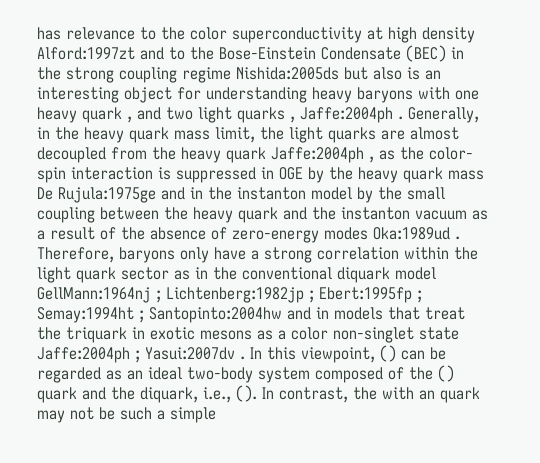has relevance to the color superconductivity at high density Alford:1997zt and to the Bose-Einstein Condensate (BEC) in the strong coupling regime Nishida:2005ds but also is an interesting object for understanding heavy baryons with one heavy quark , and two light quarks , Jaffe:2004ph . Generally, in the heavy quark mass limit, the light quarks are almost decoupled from the heavy quark Jaffe:2004ph , as the color-spin interaction is suppressed in OGE by the heavy quark mass De Rujula:1975ge and in the instanton model by the small coupling between the heavy quark and the instanton vacuum as a result of the absence of zero-energy modes Oka:1989ud . Therefore, baryons only have a strong correlation within the light quark sector as in the conventional diquark model GellMann:1964nj ; Lichtenberg:1982jp ; Ebert:1995fp ; Semay:1994ht ; Santopinto:2004hw and in models that treat the triquark in exotic mesons as a color non-singlet state Jaffe:2004ph ; Yasui:2007dv . In this viewpoint, () can be regarded as an ideal two-body system composed of the () quark and the diquark, i.e., (). In contrast, the with an quark may not be such a simple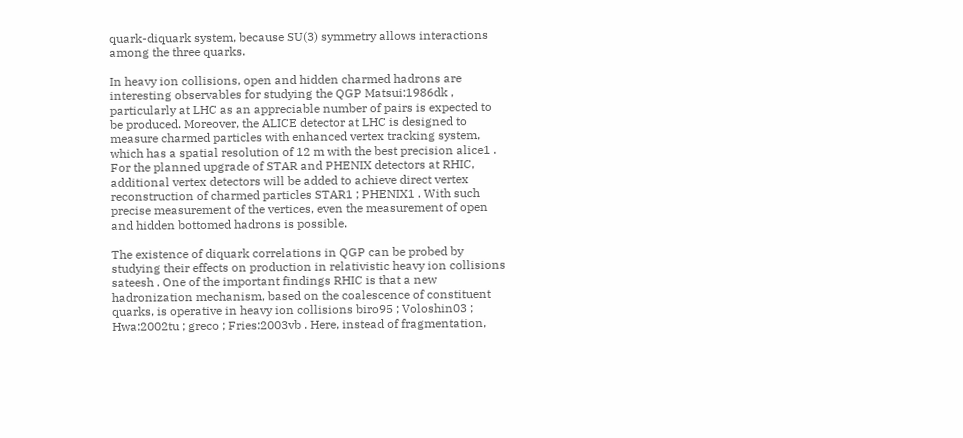quark-diquark system, because SU(3) symmetry allows interactions among the three quarks.

In heavy ion collisions, open and hidden charmed hadrons are interesting observables for studying the QGP Matsui:1986dk , particularly at LHC as an appreciable number of pairs is expected to be produced. Moreover, the ALICE detector at LHC is designed to measure charmed particles with enhanced vertex tracking system, which has a spatial resolution of 12 m with the best precision alice1 . For the planned upgrade of STAR and PHENIX detectors at RHIC, additional vertex detectors will be added to achieve direct vertex reconstruction of charmed particles STAR1 ; PHENIX1 . With such precise measurement of the vertices, even the measurement of open and hidden bottomed hadrons is possible.

The existence of diquark correlations in QGP can be probed by studying their effects on production in relativistic heavy ion collisions sateesh . One of the important findings RHIC is that a new hadronization mechanism, based on the coalescence of constituent quarks, is operative in heavy ion collisions biro95 ; Voloshin03 ; Hwa:2002tu ; greco ; Fries:2003vb . Here, instead of fragmentation,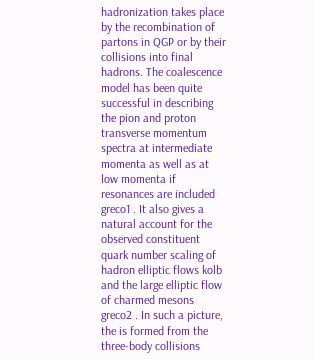hadronization takes place by the recombination of partons in QGP or by their collisions into final hadrons. The coalescence model has been quite successful in describing the pion and proton transverse momentum spectra at intermediate momenta as well as at low momenta if resonances are included greco1 . It also gives a natural account for the observed constituent quark number scaling of hadron elliptic flows kolb and the large elliptic flow of charmed mesons greco2 . In such a picture, the is formed from the three-body collisions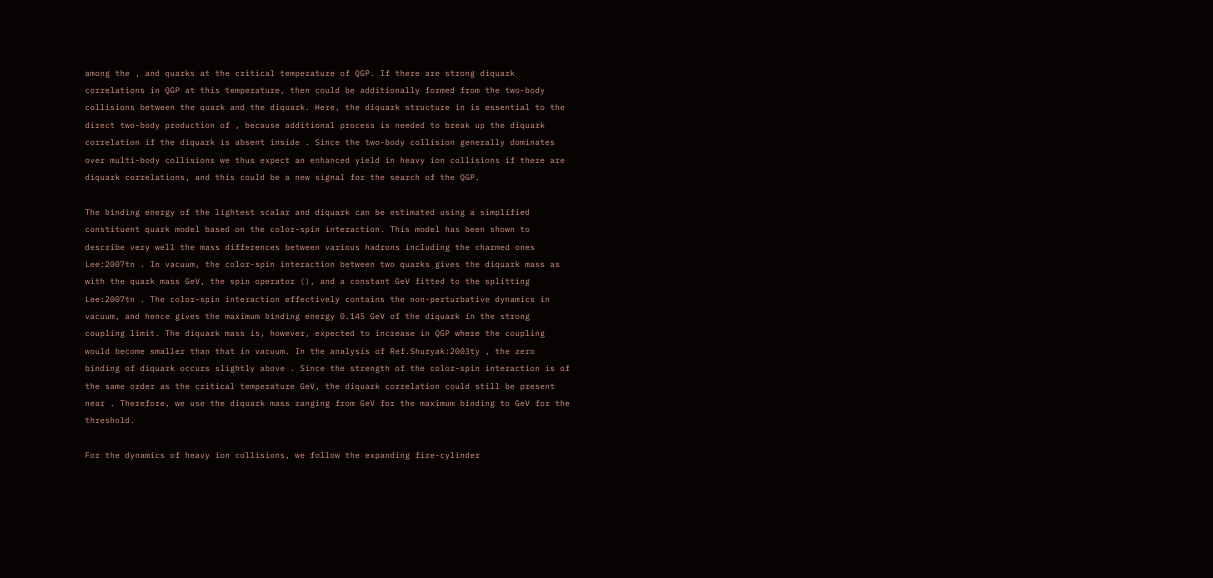among the , and quarks at the critical temperature of QGP. If there are strong diquark correlations in QGP at this temperature, then could be additionally formed from the two-body collisions between the quark and the diquark. Here, the diquark structure in is essential to the direct two-body production of , because additional process is needed to break up the diquark correlation if the diquark is absent inside . Since the two-body collision generally dominates over multi-body collisions we thus expect an enhanced yield in heavy ion collisions if there are diquark correlations, and this could be a new signal for the search of the QGP.

The binding energy of the lightest scalar and diquark can be estimated using a simplified constituent quark model based on the color-spin interaction. This model has been shown to describe very well the mass differences between various hadrons including the charmed ones Lee:2007tn . In vacuum, the color-spin interaction between two quarks gives the diquark mass as with the quark mass GeV, the spin operator (), and a constant GeV fitted to the splitting Lee:2007tn . The color-spin interaction effectively contains the non-perturbative dynamics in vacuum, and hence gives the maximum binding energy 0.145 GeV of the diquark in the strong coupling limit. The diquark mass is, however, expected to increase in QGP where the coupling would become smaller than that in vacuum. In the analysis of Ref.Shuryak:2003ty , the zero binding of diquark occurs slightly above . Since the strength of the color-spin interaction is of the same order as the critical temperature GeV, the diquark correlation could still be present near . Therefore, we use the diquark mass ranging from GeV for the maximum binding to GeV for the threshold.

For the dynamics of heavy ion collisions, we follow the expanding fire-cylinder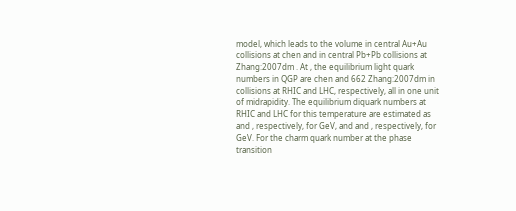model, which leads to the volume in central Au+Au collisions at chen and in central Pb+Pb collisions at Zhang:2007dm . At , the equilibrium light quark numbers in QGP are chen and 662 Zhang:2007dm in collisions at RHIC and LHC, respectively, all in one unit of midrapidity. The equilibrium diquark numbers at RHIC and LHC for this temperature are estimated as and , respectively, for GeV, and and , respectively, for GeV. For the charm quark number at the phase transition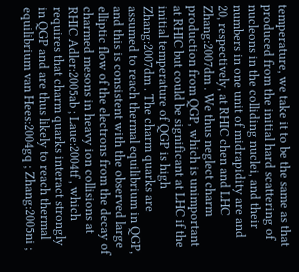temperature, we take it to be the same as that produced from the initial hard scattering of nucleons in the colliding nuclei, and their numbers in one unit of midrapidity are and 20, respectively, at RHIC chen and LHC Zhang:2007dm . We thus neglect charm production from QGP, which is unimportant at RHIC but could be significant at LHC if the initial temperature of QGP is high Zhang:2007dm . The charm quarks are assumed to reach thermal equilibrium in QGP, and this is consistent with the observed large elliptic flow of the electrons from the decay of charmed mesons in heavy ion collisions at RHIC Adler:2005ab ; Laue:2004tf , which requires that charm quarks interact strongly in QGP and are thus likely to reach thermal equilibrium van Hees:2004gq ; Zhang:2005ni ;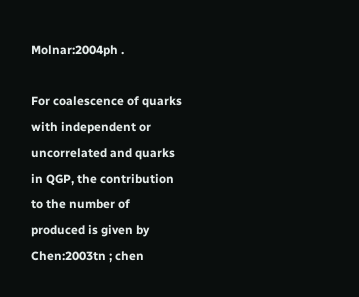Molnar:2004ph .

For coalescence of quarks with independent or uncorrelated and quarks in QGP, the contribution to the number of produced is given by Chen:2003tn ; chen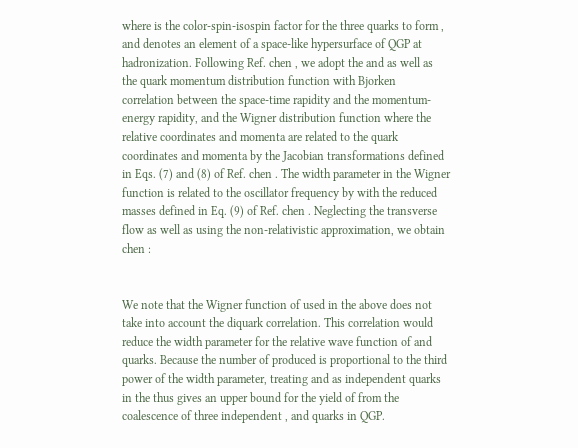where is the color-spin-isospin factor for the three quarks to form , and denotes an element of a space-like hypersurface of QGP at hadronization. Following Ref. chen , we adopt the and as well as the quark momentum distribution function with Bjorken correlation between the space-time rapidity and the momentum-energy rapidity, and the Wigner distribution function where the relative coordinates and momenta are related to the quark coordinates and momenta by the Jacobian transformations defined in Eqs. (7) and (8) of Ref. chen . The width parameter in the Wigner function is related to the oscillator frequency by with the reduced masses defined in Eq. (9) of Ref. chen . Neglecting the transverse flow as well as using the non-relativistic approximation, we obtain chen :


We note that the Wigner function of used in the above does not take into account the diquark correlation. This correlation would reduce the width parameter for the relative wave function of and quarks. Because the number of produced is proportional to the third power of the width parameter, treating and as independent quarks in the thus gives an upper bound for the yield of from the coalescence of three independent , and quarks in QGP.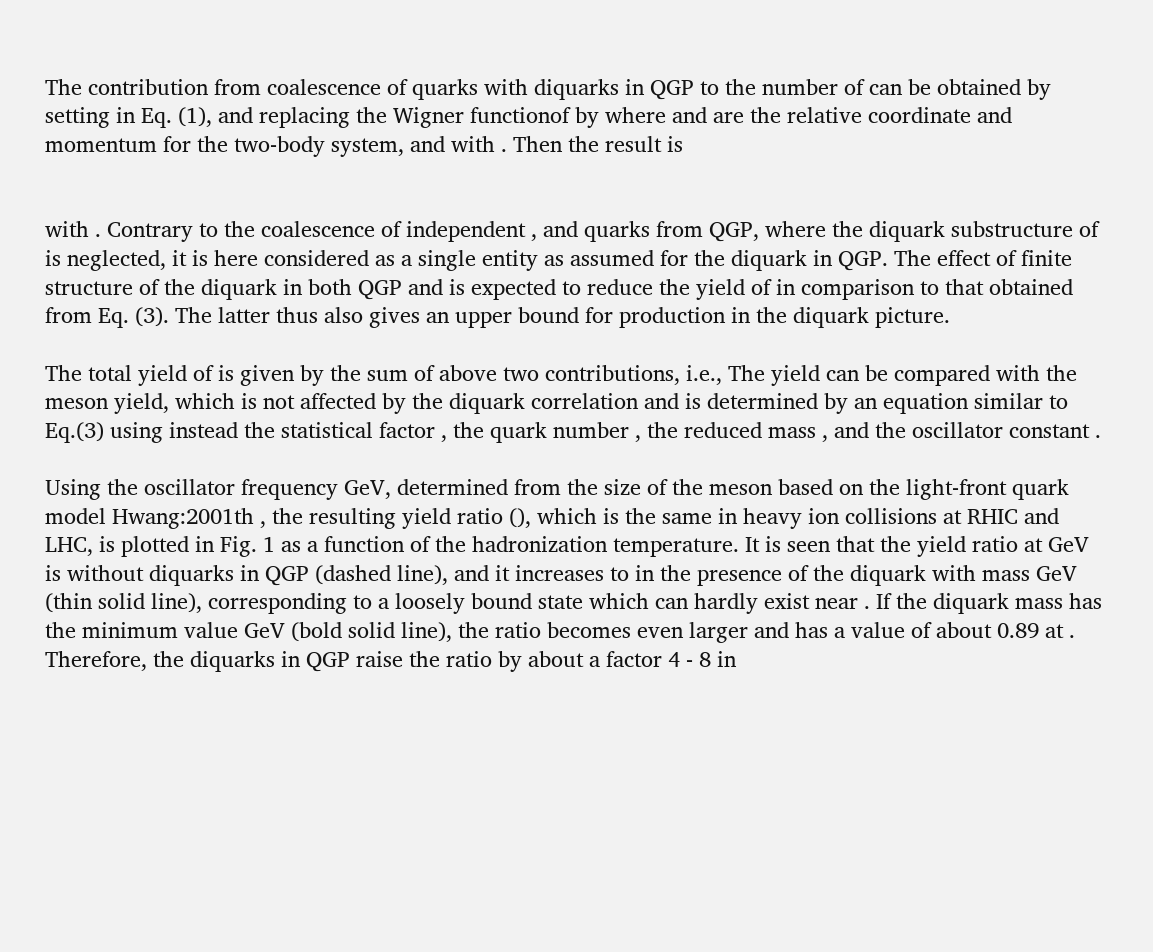The contribution from coalescence of quarks with diquarks in QGP to the number of can be obtained by setting in Eq. (1), and replacing the Wigner functionof by where and are the relative coordinate and momentum for the two-body system, and with . Then the result is


with . Contrary to the coalescence of independent , and quarks from QGP, where the diquark substructure of is neglected, it is here considered as a single entity as assumed for the diquark in QGP. The effect of finite structure of the diquark in both QGP and is expected to reduce the yield of in comparison to that obtained from Eq. (3). The latter thus also gives an upper bound for production in the diquark picture.

The total yield of is given by the sum of above two contributions, i.e., The yield can be compared with the meson yield, which is not affected by the diquark correlation and is determined by an equation similar to Eq.(3) using instead the statistical factor , the quark number , the reduced mass , and the oscillator constant .

Using the oscillator frequency GeV, determined from the size of the meson based on the light-front quark model Hwang:2001th , the resulting yield ratio (), which is the same in heavy ion collisions at RHIC and LHC, is plotted in Fig. 1 as a function of the hadronization temperature. It is seen that the yield ratio at GeV is without diquarks in QGP (dashed line), and it increases to in the presence of the diquark with mass GeV (thin solid line), corresponding to a loosely bound state which can hardly exist near . If the diquark mass has the minimum value GeV (bold solid line), the ratio becomes even larger and has a value of about 0.89 at . Therefore, the diquarks in QGP raise the ratio by about a factor 4 - 8 in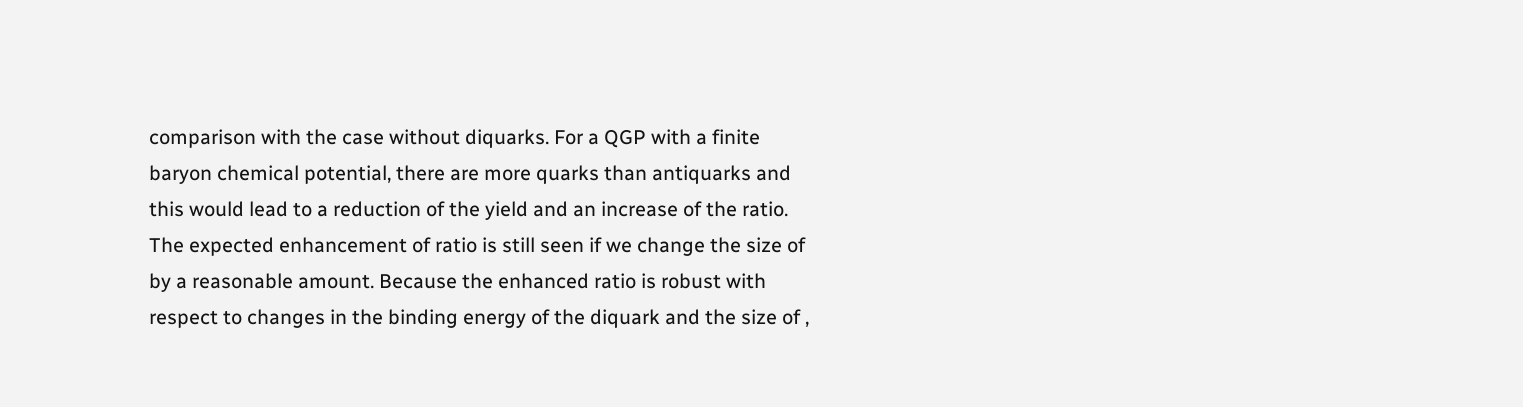comparison with the case without diquarks. For a QGP with a finite baryon chemical potential, there are more quarks than antiquarks and this would lead to a reduction of the yield and an increase of the ratio. The expected enhancement of ratio is still seen if we change the size of by a reasonable amount. Because the enhanced ratio is robust with respect to changes in the binding energy of the diquark and the size of ,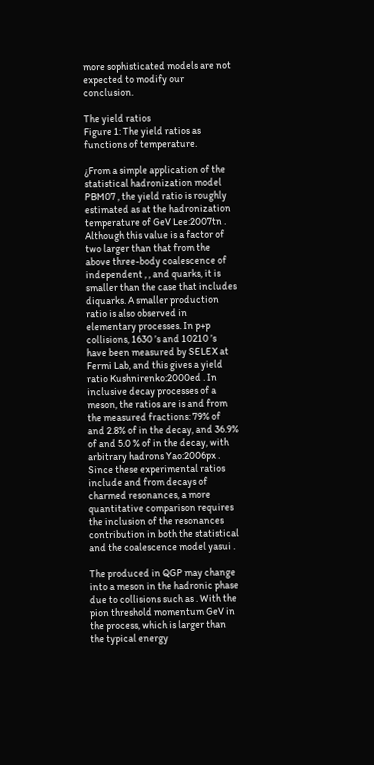more sophisticated models are not expected to modify our conclusion.

The yield ratios
Figure 1: The yield ratios as functions of temperature.

¿From a simple application of the statistical hadronization model PBM07 , the yield ratio is roughly estimated as at the hadronization temperature of GeV Lee:2007tn . Although this value is a factor of two larger than that from the above three-body coalescence of independent , , and quarks, it is smaller than the case that includes diquarks. A smaller production ratio is also observed in elementary processes. In p+p collisions, 1630 ’s and 10210 ’s have been measured by SELEX at Fermi Lab, and this gives a yield ratio Kushnirenko:2000ed . In inclusive decay processes of a meson, the ratios are is and from the measured fractions: 79% of and 2.8% of in the decay, and 36.9% of and 5.0 % of in the decay, with arbitrary hadrons Yao:2006px . Since these experimental ratios include and from decays of charmed resonances, a more quantitative comparison requires the inclusion of the resonances contribution in both the statistical and the coalescence model yasui .

The produced in QGP may change into a meson in the hadronic phase due to collisions such as . With the pion threshold momentum GeV in the process, which is larger than the typical energy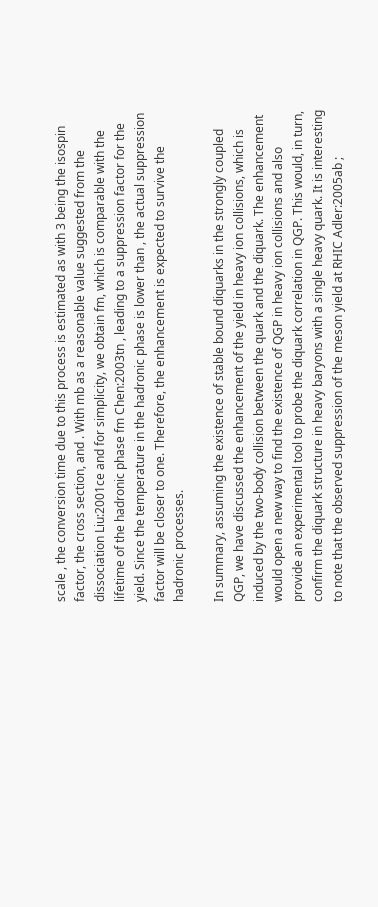scale , the conversion time due to this process is estimated as with 3 being the isospin factor, the cross section, and . With mb as a reasonable value suggested from the dissociation Liu:2001ce and for simplicity, we obtain fm, which is comparable with the lifetime of the hadronic phase fm Chen:2003tn , leading to a suppression factor for the yield. Since the temperature in the hadronic phase is lower than , the actual suppression factor will be closer to one. Therefore, the enhancement is expected to survive the hadronic processes.

In summary, assuming the existence of stable bound diquarks in the strongly coupled QGP, we have discussed the enhancement of the yield in heavy ion collisions, which is induced by the two-body collision between the quark and the diquark. The enhancement would open a new way to find the existence of QGP in heavy ion collisions and also provide an experimental tool to probe the diquark correlation in QGP. This would, in turn, confirm the diquark structure in heavy baryons with a single heavy quark. It is interesting to note that the observed suppression of the meson yield at RHIC Adler:2005ab ;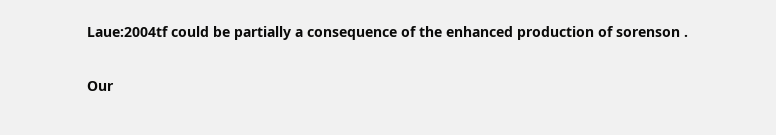Laue:2004tf could be partially a consequence of the enhanced production of sorenson .

Our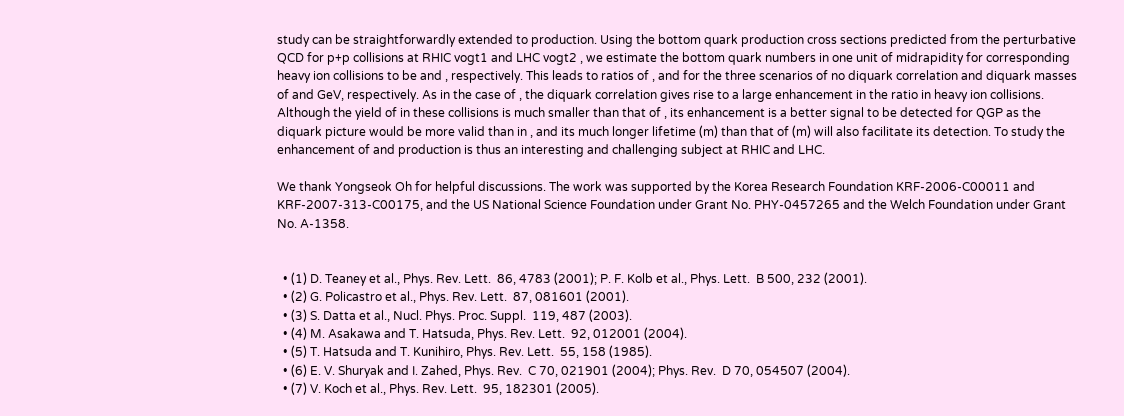study can be straightforwardly extended to production. Using the bottom quark production cross sections predicted from the perturbative QCD for p+p collisions at RHIC vogt1 and LHC vogt2 , we estimate the bottom quark numbers in one unit of midrapidity for corresponding heavy ion collisions to be and , respectively. This leads to ratios of , and for the three scenarios of no diquark correlation and diquark masses of and GeV, respectively. As in the case of , the diquark correlation gives rise to a large enhancement in the ratio in heavy ion collisions. Although the yield of in these collisions is much smaller than that of , its enhancement is a better signal to be detected for QGP as the diquark picture would be more valid than in , and its much longer lifetime (m) than that of (m) will also facilitate its detection. To study the enhancement of and production is thus an interesting and challenging subject at RHIC and LHC.

We thank Yongseok Oh for helpful discussions. The work was supported by the Korea Research Foundation KRF-2006-C00011 and KRF-2007-313-C00175, and the US National Science Foundation under Grant No. PHY-0457265 and the Welch Foundation under Grant No. A-1358.


  • (1) D. Teaney et al., Phys. Rev. Lett.  86, 4783 (2001); P. F. Kolb et al., Phys. Lett.  B 500, 232 (2001).
  • (2) G. Policastro et al., Phys. Rev. Lett.  87, 081601 (2001).
  • (3) S. Datta et al., Nucl. Phys. Proc. Suppl.  119, 487 (2003).
  • (4) M. Asakawa and T. Hatsuda, Phys. Rev. Lett.  92, 012001 (2004).
  • (5) T. Hatsuda and T. Kunihiro, Phys. Rev. Lett.  55, 158 (1985).
  • (6) E. V. Shuryak and I. Zahed, Phys. Rev.  C 70, 021901 (2004); Phys. Rev.  D 70, 054507 (2004).
  • (7) V. Koch et al., Phys. Rev. Lett.  95, 182301 (2005).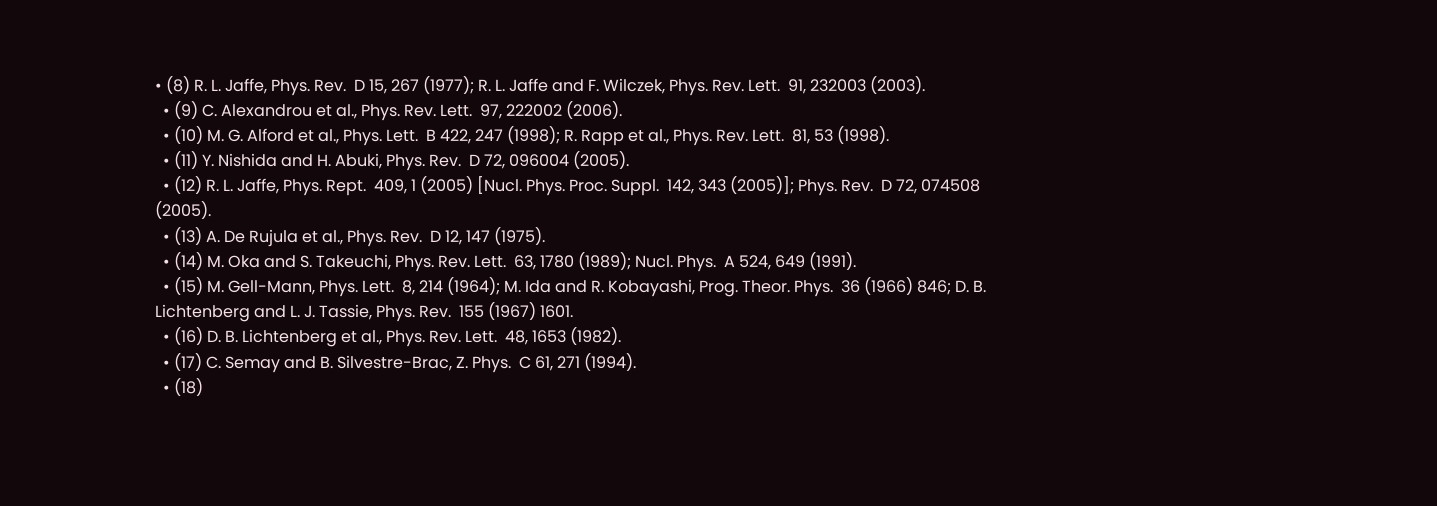• (8) R. L. Jaffe, Phys. Rev.  D 15, 267 (1977); R. L. Jaffe and F. Wilczek, Phys. Rev. Lett.  91, 232003 (2003).
  • (9) C. Alexandrou et al., Phys. Rev. Lett.  97, 222002 (2006).
  • (10) M. G. Alford et al., Phys. Lett.  B 422, 247 (1998); R. Rapp et al., Phys. Rev. Lett.  81, 53 (1998).
  • (11) Y. Nishida and H. Abuki, Phys. Rev.  D 72, 096004 (2005).
  • (12) R. L. Jaffe, Phys. Rept.  409, 1 (2005) [Nucl. Phys. Proc. Suppl.  142, 343 (2005)]; Phys. Rev.  D 72, 074508 (2005).
  • (13) A. De Rujula et al., Phys. Rev.  D 12, 147 (1975).
  • (14) M. Oka and S. Takeuchi, Phys. Rev. Lett.  63, 1780 (1989); Nucl. Phys.  A 524, 649 (1991).
  • (15) M. Gell-Mann, Phys. Lett.  8, 214 (1964); M. Ida and R. Kobayashi, Prog. Theor. Phys.  36 (1966) 846; D. B. Lichtenberg and L. J. Tassie, Phys. Rev.  155 (1967) 1601.
  • (16) D. B. Lichtenberg et al., Phys. Rev. Lett.  48, 1653 (1982).
  • (17) C. Semay and B. Silvestre-Brac, Z. Phys.  C 61, 271 (1994).
  • (18)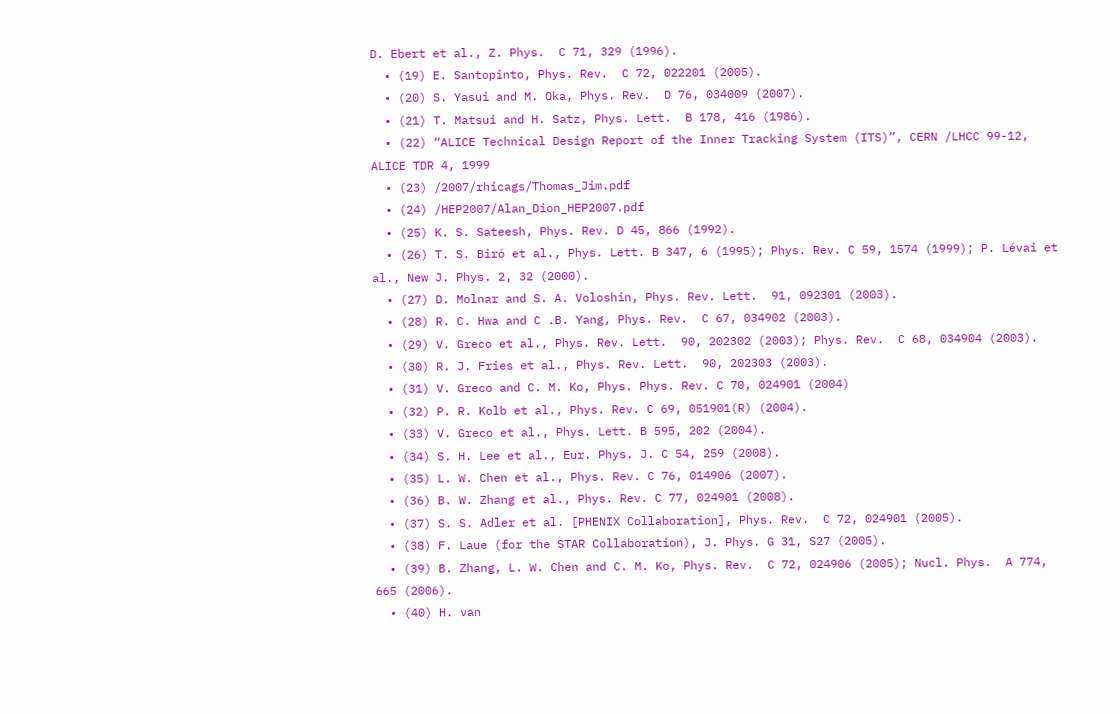D. Ebert et al., Z. Phys.  C 71, 329 (1996).
  • (19) E. Santopinto, Phys. Rev.  C 72, 022201 (2005).
  • (20) S. Yasui and M. Oka, Phys. Rev.  D 76, 034009 (2007).
  • (21) T. Matsui and H. Satz, Phys. Lett.  B 178, 416 (1986).
  • (22) “ALICE Technical Design Report of the Inner Tracking System (ITS)”, CERN /LHCC 99-12, ALICE TDR 4, 1999
  • (23) /2007/rhicags/Thomas_Jim.pdf
  • (24) /HEP2007/Alan_Dion_HEP2007.pdf
  • (25) K. S. Sateesh, Phys. Rev. D 45, 866 (1992).
  • (26) T. S. Biró et al., Phys. Lett. B 347, 6 (1995); Phys. Rev. C 59, 1574 (1999); P. Lévai et al., New J. Phys. 2, 32 (2000).
  • (27) D. Molnar and S. A. Voloshin, Phys. Rev. Lett.  91, 092301 (2003).
  • (28) R. C. Hwa and C .B. Yang, Phys. Rev.  C 67, 034902 (2003).
  • (29) V. Greco et al., Phys. Rev. Lett.  90, 202302 (2003); Phys. Rev.  C 68, 034904 (2003).
  • (30) R. J. Fries et al., Phys. Rev. Lett.  90, 202303 (2003).
  • (31) V. Greco and C. M. Ko, Phys. Phys. Rev. C 70, 024901 (2004)
  • (32) P. R. Kolb et al., Phys. Rev. C 69, 051901(R) (2004).
  • (33) V. Greco et al., Phys. Lett. B 595, 202 (2004).
  • (34) S. H. Lee et al., Eur. Phys. J. C 54, 259 (2008).
  • (35) L. W. Chen et al., Phys. Rev. C 76, 014906 (2007).
  • (36) B. W. Zhang et al., Phys. Rev. C 77, 024901 (2008).
  • (37) S. S. Adler et al. [PHENIX Collaboration], Phys. Rev.  C 72, 024901 (2005).
  • (38) F. Laue (for the STAR Collaboration), J. Phys. G 31, S27 (2005).
  • (39) B. Zhang, L. W. Chen and C. M. Ko, Phys. Rev.  C 72, 024906 (2005); Nucl. Phys.  A 774, 665 (2006).
  • (40) H. van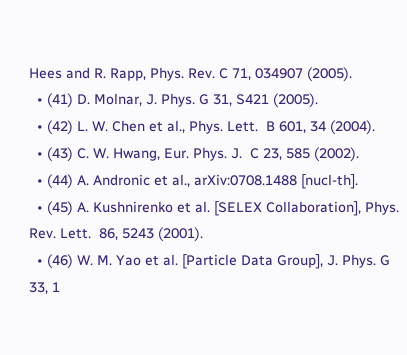Hees and R. Rapp, Phys. Rev. C 71, 034907 (2005).
  • (41) D. Molnar, J. Phys. G 31, S421 (2005).
  • (42) L. W. Chen et al., Phys. Lett.  B 601, 34 (2004).
  • (43) C. W. Hwang, Eur. Phys. J.  C 23, 585 (2002).
  • (44) A. Andronic et al., arXiv:0708.1488 [nucl-th].
  • (45) A. Kushnirenko et al. [SELEX Collaboration], Phys. Rev. Lett.  86, 5243 (2001).
  • (46) W. M. Yao et al. [Particle Data Group], J. Phys. G 33, 1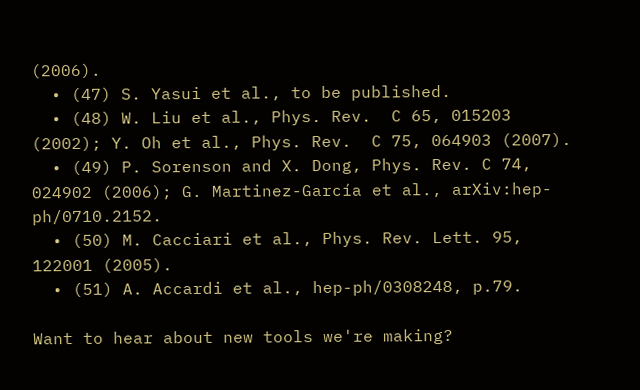(2006).
  • (47) S. Yasui et al., to be published.
  • (48) W. Liu et al., Phys. Rev.  C 65, 015203 (2002); Y. Oh et al., Phys. Rev.  C 75, 064903 (2007).
  • (49) P. Sorenson and X. Dong, Phys. Rev. C 74, 024902 (2006); G. Martinez-García et al., arXiv:hep-ph/0710.2152.
  • (50) M. Cacciari et al., Phys. Rev. Lett. 95, 122001 (2005).
  • (51) A. Accardi et al., hep-ph/0308248, p.79.

Want to hear about new tools we're making?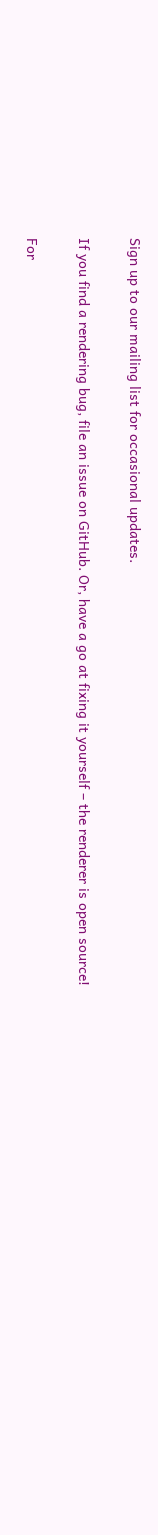Sign up to our mailing list for occasional updates.

If you find a rendering bug, file an issue on GitHub. Or, have a go at fixing it yourself – the renderer is open source!

For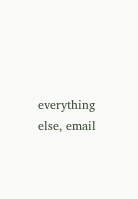everything else, email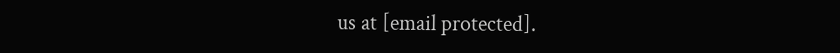us at [email protected].